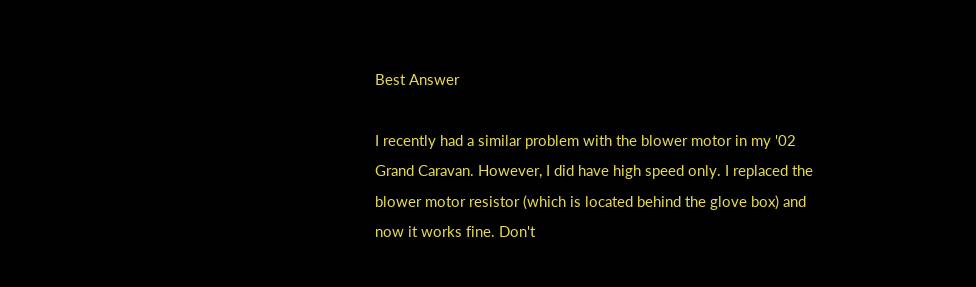Best Answer

I recently had a similar problem with the blower motor in my '02 Grand Caravan. However, I did have high speed only. I replaced the blower motor resistor (which is located behind the glove box) and now it works fine. Don't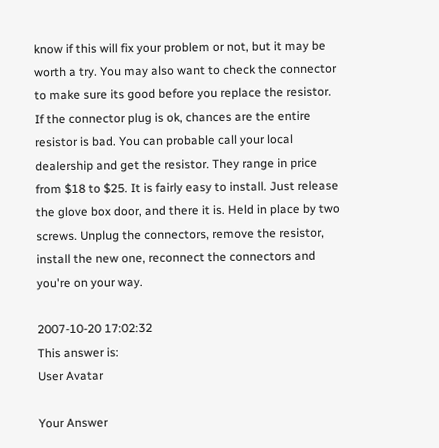know if this will fix your problem or not, but it may be worth a try. You may also want to check the connector to make sure its good before you replace the resistor. If the connector plug is ok, chances are the entire resistor is bad. You can probable call your local dealership and get the resistor. They range in price from $18 to $25. It is fairly easy to install. Just release the glove box door, and there it is. Held in place by two screws. Unplug the connectors, remove the resistor, install the new one, reconnect the connectors and you're on your way.

2007-10-20 17:02:32
This answer is:
User Avatar

Your Answer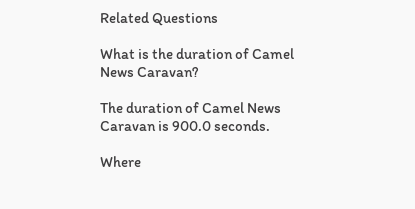Related Questions

What is the duration of Camel News Caravan?

The duration of Camel News Caravan is 900.0 seconds.

Where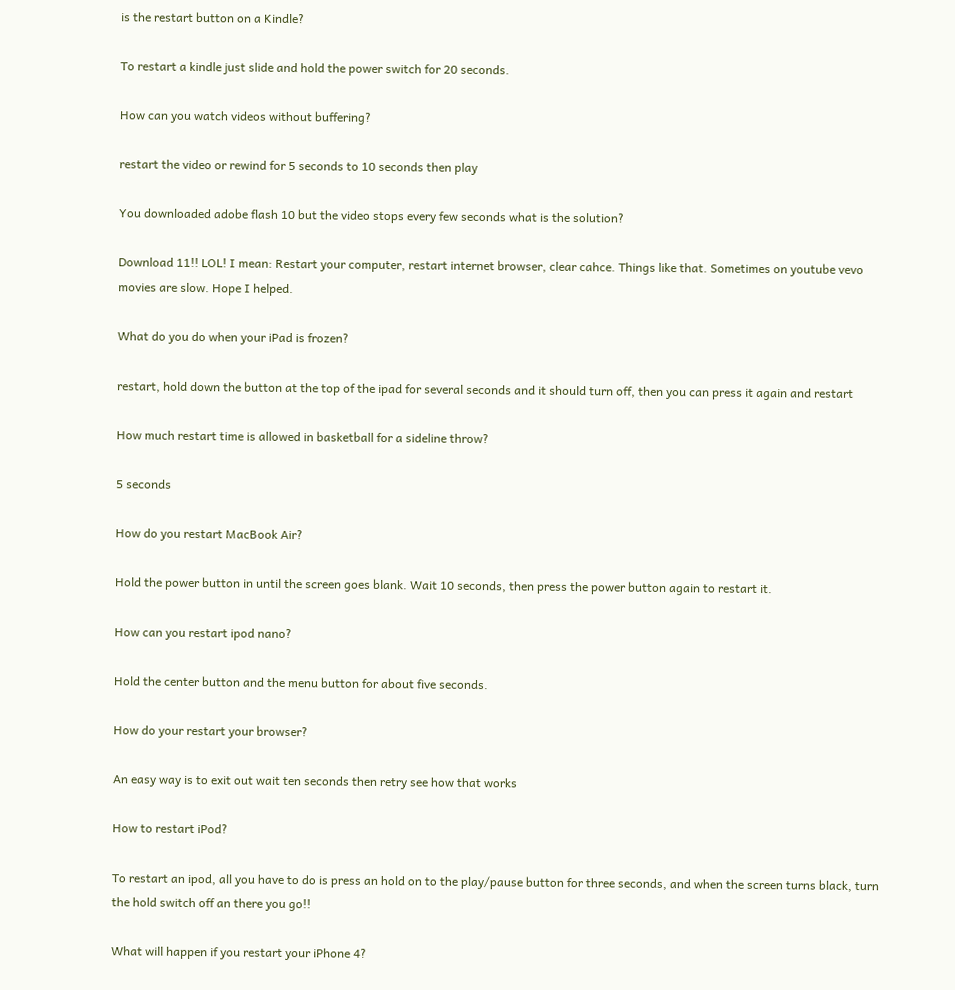is the restart button on a Kindle?

To restart a kindle just slide and hold the power switch for 20 seconds.

How can you watch videos without buffering?

restart the video or rewind for 5 seconds to 10 seconds then play

You downloaded adobe flash 10 but the video stops every few seconds what is the solution?

Download 11!! LOL! I mean: Restart your computer, restart internet browser, clear cahce. Things like that. Sometimes on youtube vevo movies are slow. Hope I helped.

What do you do when your iPad is frozen?

restart, hold down the button at the top of the ipad for several seconds and it should turn off, then you can press it again and restart

How much restart time is allowed in basketball for a sideline throw?

5 seconds

How do you restart MacBook Air?

Hold the power button in until the screen goes blank. Wait 10 seconds, then press the power button again to restart it.

How can you restart ipod nano?

Hold the center button and the menu button for about five seconds.

How do your restart your browser?

An easy way is to exit out wait ten seconds then retry see how that works

How to restart iPod?

To restart an ipod, all you have to do is press an hold on to the play/pause button for three seconds, and when the screen turns black, turn the hold switch off an there you go!!

What will happen if you restart your iPhone 4?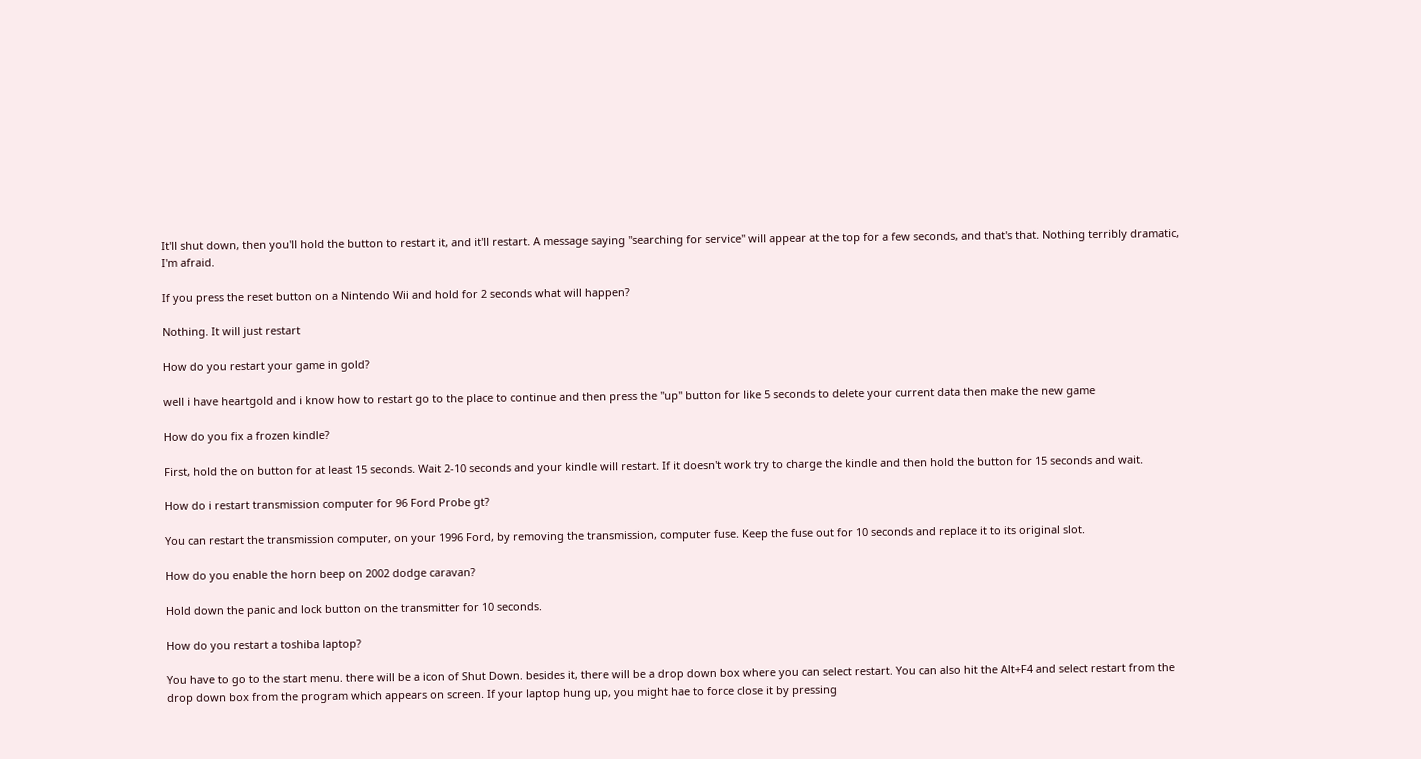It'll shut down, then you'll hold the button to restart it, and it'll restart. A message saying "searching for service" will appear at the top for a few seconds, and that's that. Nothing terribly dramatic, I'm afraid.

If you press the reset button on a Nintendo Wii and hold for 2 seconds what will happen?

Nothing. It will just restart

How do you restart your game in gold?

well i have heartgold and i know how to restart go to the place to continue and then press the "up" button for like 5 seconds to delete your current data then make the new game

How do you fix a frozen kindle?

First, hold the on button for at least 15 seconds. Wait 2-10 seconds and your kindle will restart. If it doesn't work try to charge the kindle and then hold the button for 15 seconds and wait.

How do i restart transmission computer for 96 Ford Probe gt?

You can restart the transmission computer, on your 1996 Ford, by removing the transmission, computer fuse. Keep the fuse out for 10 seconds and replace it to its original slot.

How do you enable the horn beep on 2002 dodge caravan?

Hold down the panic and lock button on the transmitter for 10 seconds.

How do you restart a toshiba laptop?

You have to go to the start menu. there will be a icon of Shut Down. besides it, there will be a drop down box where you can select restart. You can also hit the Alt+F4 and select restart from the drop down box from the program which appears on screen. If your laptop hung up, you might hae to force close it by pressing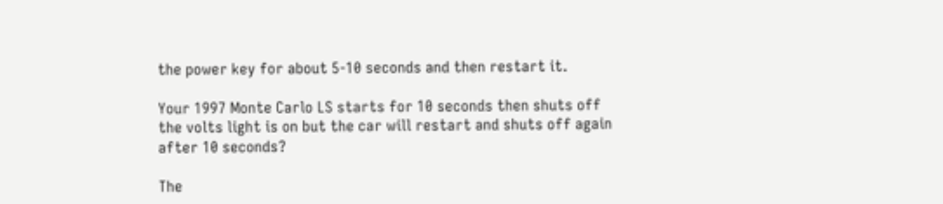the power key for about 5-10 seconds and then restart it.

Your 1997 Monte Carlo LS starts for 10 seconds then shuts off the volts light is on but the car will restart and shuts off again after 10 seconds?

The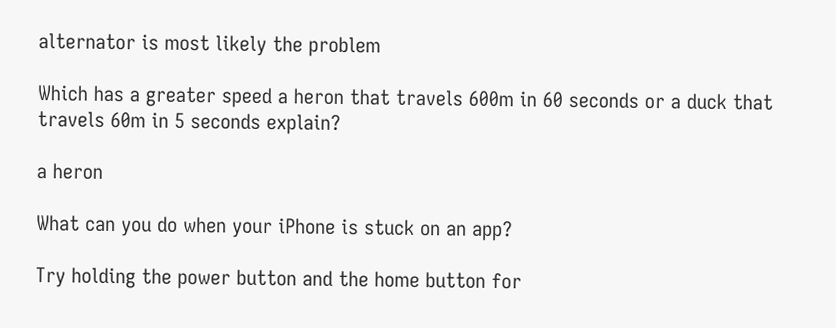alternator is most likely the problem

Which has a greater speed a heron that travels 600m in 60 seconds or a duck that travels 60m in 5 seconds explain?

a heron

What can you do when your iPhone is stuck on an app?

Try holding the power button and the home button for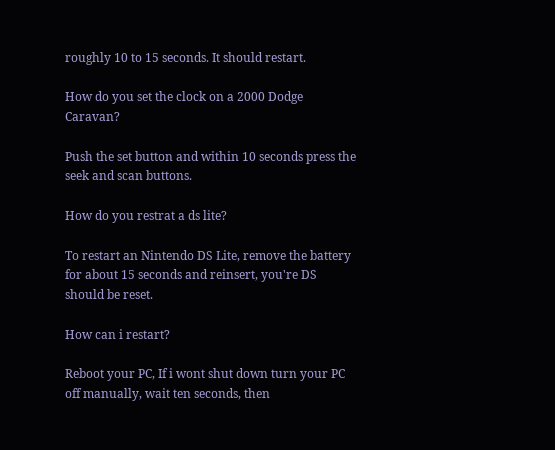roughly 10 to 15 seconds. It should restart.

How do you set the clock on a 2000 Dodge Caravan?

Push the set button and within 10 seconds press the seek and scan buttons.

How do you restrat a ds lite?

To restart an Nintendo DS Lite, remove the battery for about 15 seconds and reinsert, you're DS should be reset.

How can i restart?

Reboot your PC, If i wont shut down turn your PC off manually, wait ten seconds, then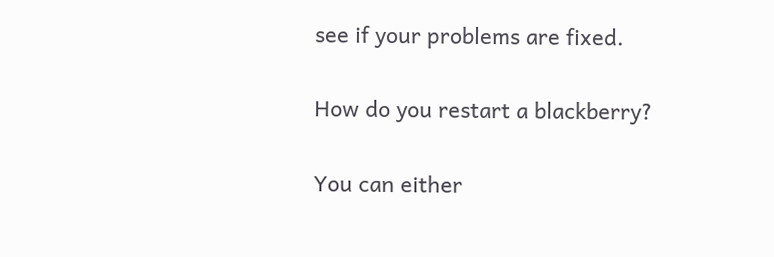see if your problems are fixed.

How do you restart a blackberry?

You can either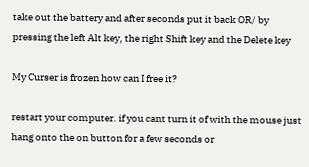take out the battery and after seconds put it back OR/ by pressing the left Alt key, the right Shift key and the Delete key

My Curser is frozen how can I free it?

restart your computer. if you cant turn it of with the mouse just hang onto the on button for a few seconds or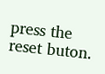press the reset buton.